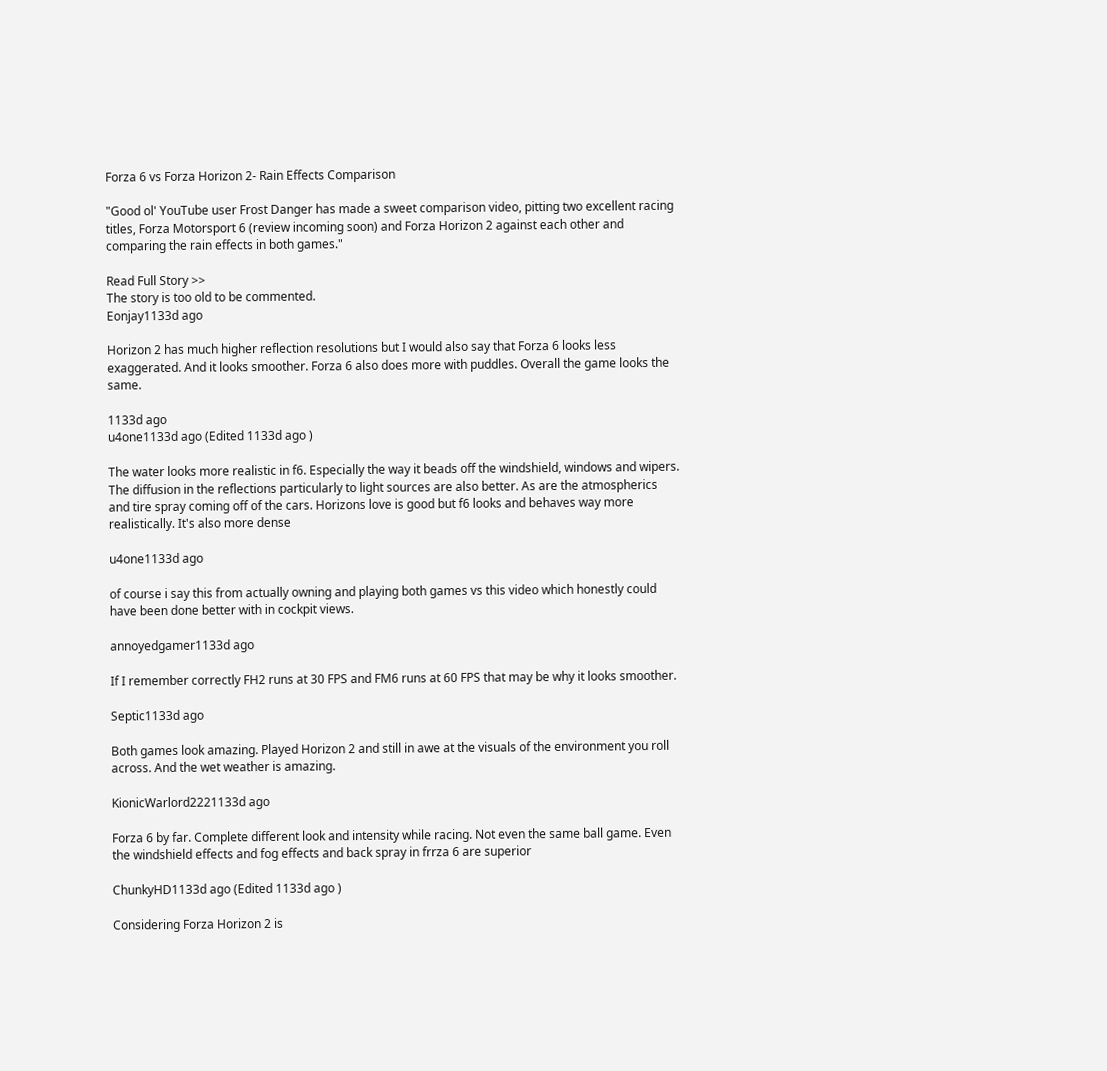Forza 6 vs Forza Horizon 2- Rain Effects Comparison

"Good ol' YouTube user Frost Danger has made a sweet comparison video, pitting two excellent racing titles, Forza Motorsport 6 (review incoming soon) and Forza Horizon 2 against each other and comparing the rain effects in both games."

Read Full Story >>
The story is too old to be commented.
Eonjay1133d ago

Horizon 2 has much higher reflection resolutions but I would also say that Forza 6 looks less exaggerated. And it looks smoother. Forza 6 also does more with puddles. Overall the game looks the same.

1133d ago
u4one1133d ago (Edited 1133d ago )

The water looks more realistic in f6. Especially the way it beads off the windshield, windows and wipers. The diffusion in the reflections particularly to light sources are also better. As are the atmospherics and tire spray coming off of the cars. Horizons love is good but f6 looks and behaves way more realistically. It's also more dense

u4one1133d ago

of course i say this from actually owning and playing both games vs this video which honestly could have been done better with in cockpit views.

annoyedgamer1133d ago

If I remember correctly FH2 runs at 30 FPS and FM6 runs at 60 FPS that may be why it looks smoother.

Septic1133d ago

Both games look amazing. Played Horizon 2 and still in awe at the visuals of the environment you roll across. And the wet weather is amazing.

KionicWarlord2221133d ago

Forza 6 by far. Complete different look and intensity while racing. Not even the same ball game. Even the windshield effects and fog effects and back spray in frrza 6 are superior

ChunkyHD1133d ago (Edited 1133d ago )

Considering Forza Horizon 2 is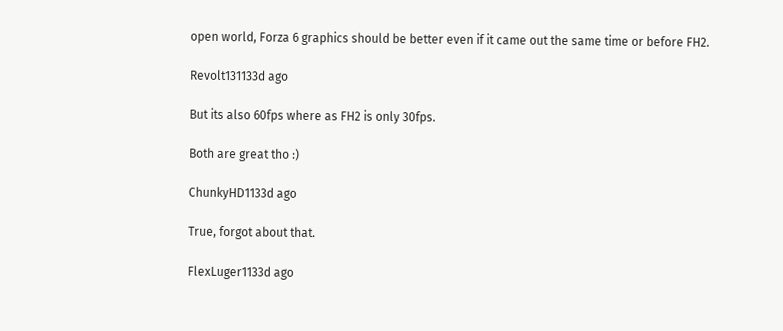open world, Forza 6 graphics should be better even if it came out the same time or before FH2.

Revolt131133d ago

But its also 60fps where as FH2 is only 30fps.

Both are great tho :)

ChunkyHD1133d ago

True, forgot about that.

FlexLuger1133d ago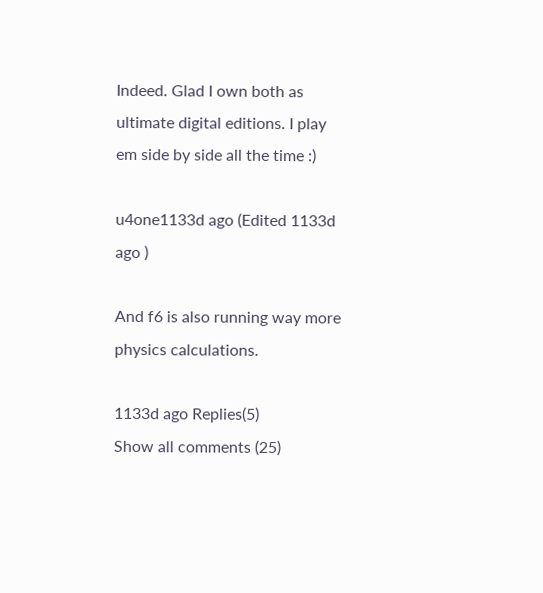Indeed. Glad I own both as ultimate digital editions. I play em side by side all the time :)

u4one1133d ago (Edited 1133d ago )

And f6 is also running way more physics calculations.

1133d ago Replies(5)
Show all comments (25)